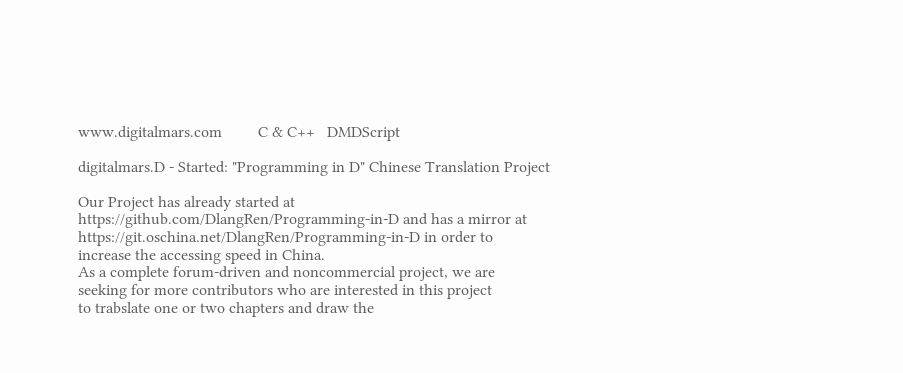www.digitalmars.com         C & C++   DMDScript

digitalmars.D - Started: "Programming in D" Chinese Translation Project

Our Project has already started at
https://github.com/DlangRen/Programming-in-D and has a mirror at
https://git.oschina.net/DlangRen/Programming-in-D in order to
increase the accessing speed in China.
As a complete forum-driven and noncommercial project, we are
seeking for more contributors who are interested in this project
to trabslate one or two chapters and draw the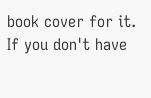book cover for it.
If you don't have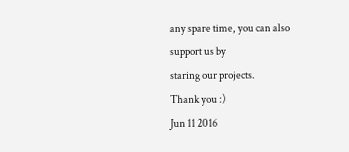any spare time, you can also support us by
staring our projects.
Thank you :)
Jun 11 2016